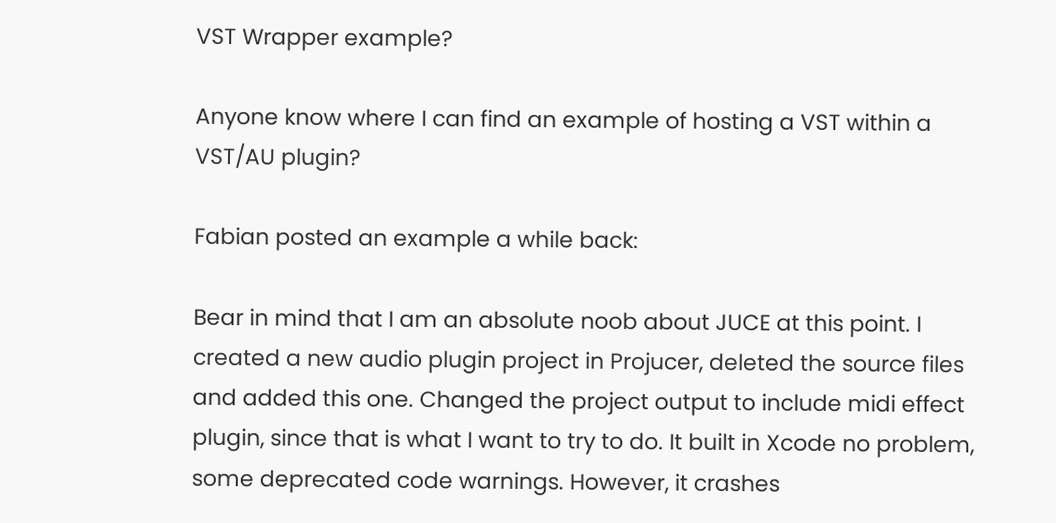VST Wrapper example?

Anyone know where I can find an example of hosting a VST within a VST/AU plugin?

Fabian posted an example a while back:

Bear in mind that I am an absolute noob about JUCE at this point. I created a new audio plugin project in Projucer, deleted the source files and added this one. Changed the project output to include midi effect plugin, since that is what I want to try to do. It built in Xcode no problem, some deprecated code warnings. However, it crashes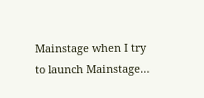Mainstage when I try to launch Mainstage…